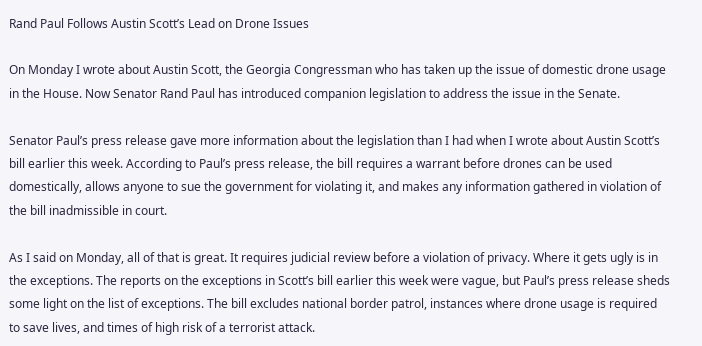Rand Paul Follows Austin Scott’s Lead on Drone Issues

On Monday I wrote about Austin Scott, the Georgia Congressman who has taken up the issue of domestic drone usage in the House. Now Senator Rand Paul has introduced companion legislation to address the issue in the Senate.

Senator Paul’s press release gave more information about the legislation than I had when I wrote about Austin Scott’s bill earlier this week. According to Paul’s press release, the bill requires a warrant before drones can be used domestically, allows anyone to sue the government for violating it, and makes any information gathered in violation of the bill inadmissible in court.

As I said on Monday, all of that is great. It requires judicial review before a violation of privacy. Where it gets ugly is in the exceptions. The reports on the exceptions in Scott’s bill earlier this week were vague, but Paul’s press release sheds some light on the list of exceptions. The bill excludes national border patrol, instances where drone usage is required to save lives, and times of high risk of a terrorist attack.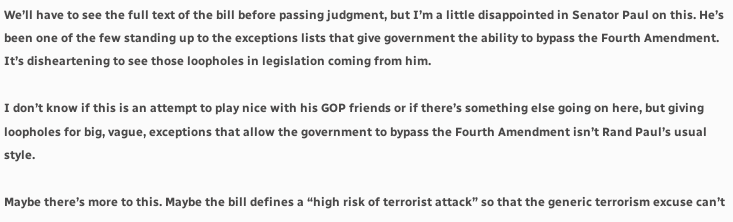We’ll have to see the full text of the bill before passing judgment, but I’m a little disappointed in Senator Paul on this. He’s been one of the few standing up to the exceptions lists that give government the ability to bypass the Fourth Amendment. It’s disheartening to see those loopholes in legislation coming from him.

I don’t know if this is an attempt to play nice with his GOP friends or if there’s something else going on here, but giving loopholes for big, vague, exceptions that allow the government to bypass the Fourth Amendment isn’t Rand Paul’s usual style.

Maybe there’s more to this. Maybe the bill defines a “high risk of terrorist attack” so that the generic terrorism excuse can’t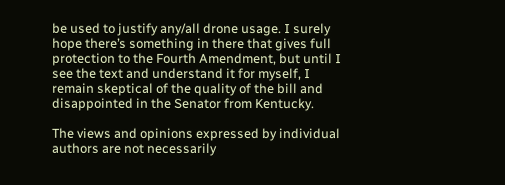be used to justify any/all drone usage. I surely hope there’s something in there that gives full protection to the Fourth Amendment, but until I see the text and understand it for myself, I remain skeptical of the quality of the bill and disappointed in the Senator from Kentucky.

The views and opinions expressed by individual authors are not necessarily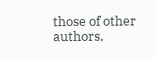those of other authors,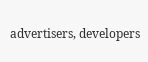advertisers, developers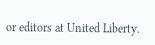or editors at United Liberty.